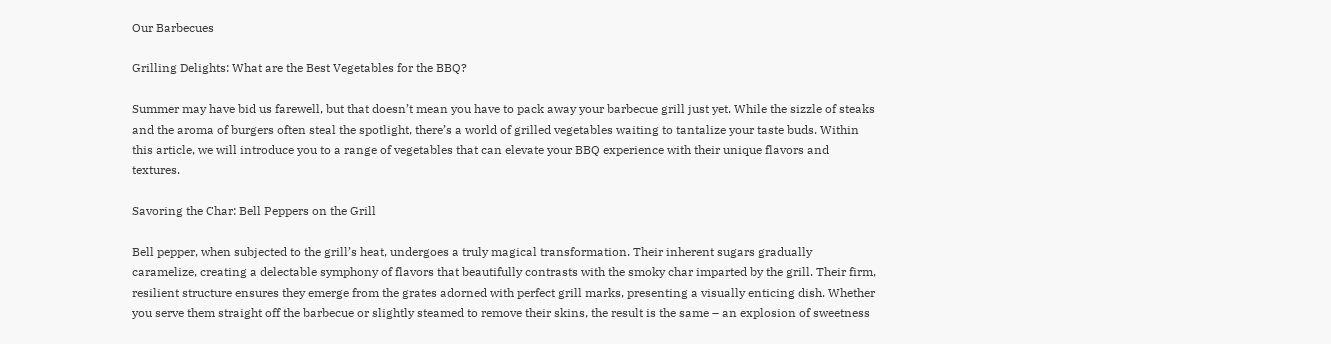Our Barbecues

Grilling Delights: What are the Best Vegetables for the BBQ?

Summer may have bid us farewell, but that doesn’t mean you have to pack away your barbecue grill just yet. While the sizzle of steaks and the aroma of burgers often steal the spotlight, there’s a world of grilled vegetables waiting to tantalize your taste buds. Within this article, we will introduce you to a range of vegetables that can elevate your BBQ experience with their unique flavors and textures.

Savoring the Char: Bell Peppers on the Grill

Bell pepper, when subjected to the grill’s heat, undergoes a truly magical transformation. Their inherent sugars gradually caramelize, creating a delectable symphony of flavors that beautifully contrasts with the smoky char imparted by the grill. Their firm, resilient structure ensures they emerge from the grates adorned with perfect grill marks, presenting a visually enticing dish. Whether you serve them straight off the barbecue or slightly steamed to remove their skins, the result is the same – an explosion of sweetness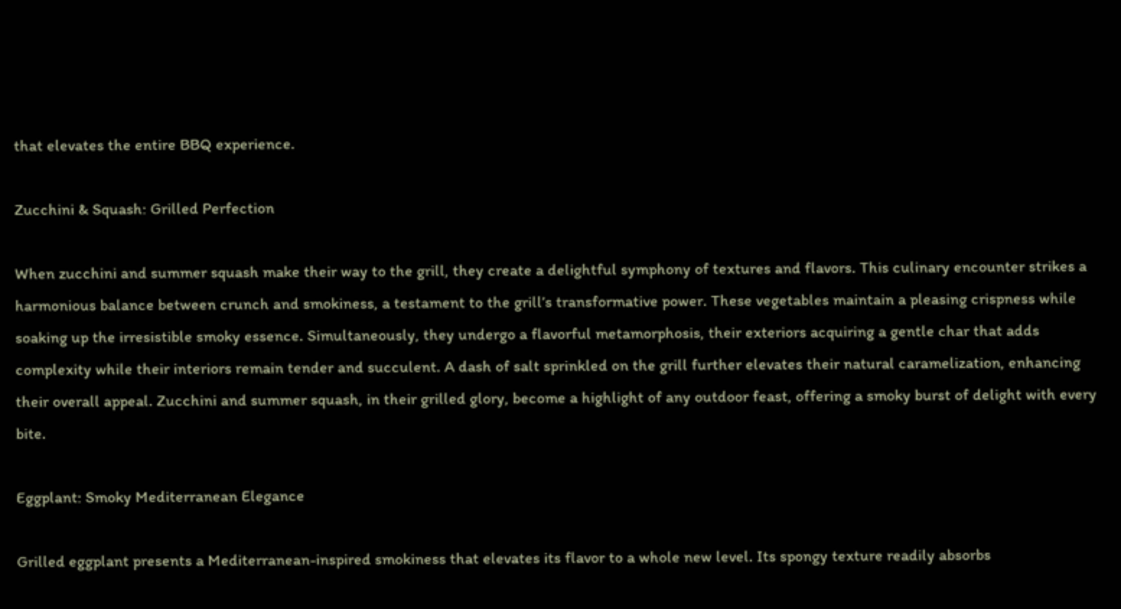that elevates the entire BBQ experience.

Zucchini & Squash: Grilled Perfection

When zucchini and summer squash make their way to the grill, they create a delightful symphony of textures and flavors. This culinary encounter strikes a harmonious balance between crunch and smokiness, a testament to the grill’s transformative power. These vegetables maintain a pleasing crispness while soaking up the irresistible smoky essence. Simultaneously, they undergo a flavorful metamorphosis, their exteriors acquiring a gentle char that adds complexity while their interiors remain tender and succulent. A dash of salt sprinkled on the grill further elevates their natural caramelization, enhancing their overall appeal. Zucchini and summer squash, in their grilled glory, become a highlight of any outdoor feast, offering a smoky burst of delight with every bite.

Eggplant: Smoky Mediterranean Elegance

Grilled eggplant presents a Mediterranean-inspired smokiness that elevates its flavor to a whole new level. Its spongy texture readily absorbs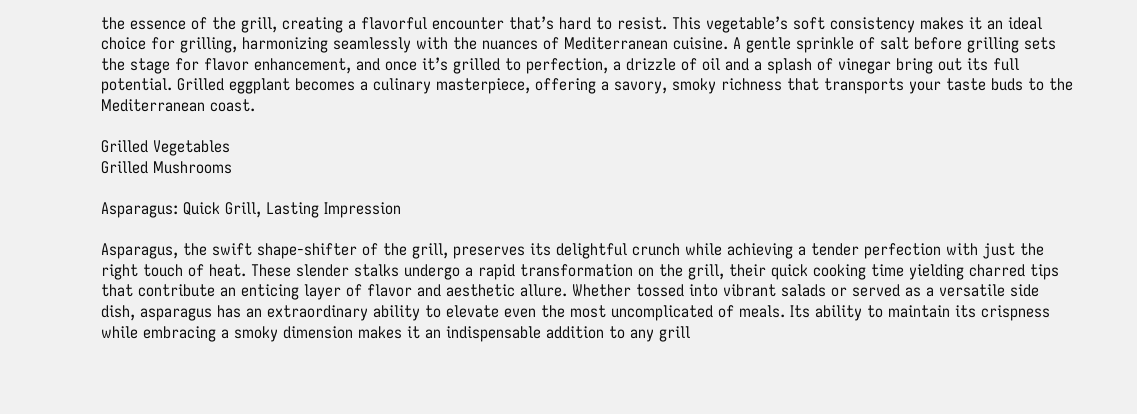the essence of the grill, creating a flavorful encounter that’s hard to resist. This vegetable’s soft consistency makes it an ideal choice for grilling, harmonizing seamlessly with the nuances of Mediterranean cuisine. A gentle sprinkle of salt before grilling sets the stage for flavor enhancement, and once it’s grilled to perfection, a drizzle of oil and a splash of vinegar bring out its full potential. Grilled eggplant becomes a culinary masterpiece, offering a savory, smoky richness that transports your taste buds to the Mediterranean coast.

Grilled Vegetables
Grilled Mushrooms

Asparagus: Quick Grill, Lasting Impression

Asparagus, the swift shape-shifter of the grill, preserves its delightful crunch while achieving a tender perfection with just the right touch of heat. These slender stalks undergo a rapid transformation on the grill, their quick cooking time yielding charred tips that contribute an enticing layer of flavor and aesthetic allure. Whether tossed into vibrant salads or served as a versatile side dish, asparagus has an extraordinary ability to elevate even the most uncomplicated of meals. Its ability to maintain its crispness while embracing a smoky dimension makes it an indispensable addition to any grill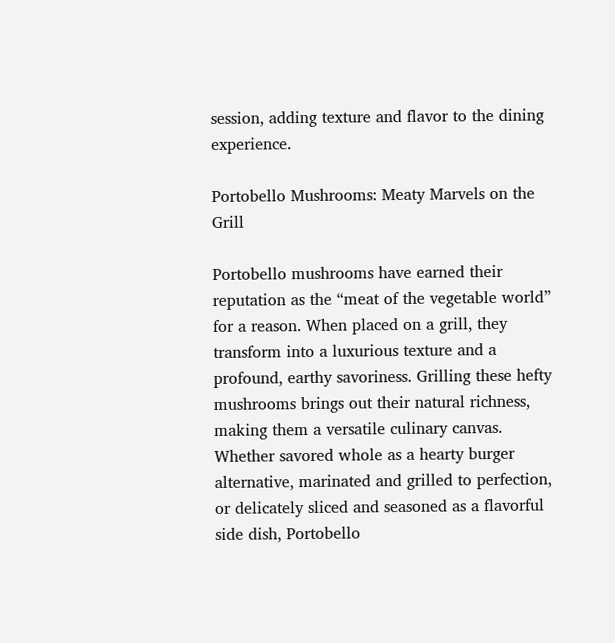session, adding texture and flavor to the dining experience.

Portobello Mushrooms: Meaty Marvels on the Grill

Portobello mushrooms have earned their reputation as the “meat of the vegetable world” for a reason. When placed on a grill, they transform into a luxurious texture and a profound, earthy savoriness. Grilling these hefty mushrooms brings out their natural richness, making them a versatile culinary canvas. Whether savored whole as a hearty burger alternative, marinated and grilled to perfection, or delicately sliced and seasoned as a flavorful side dish, Portobello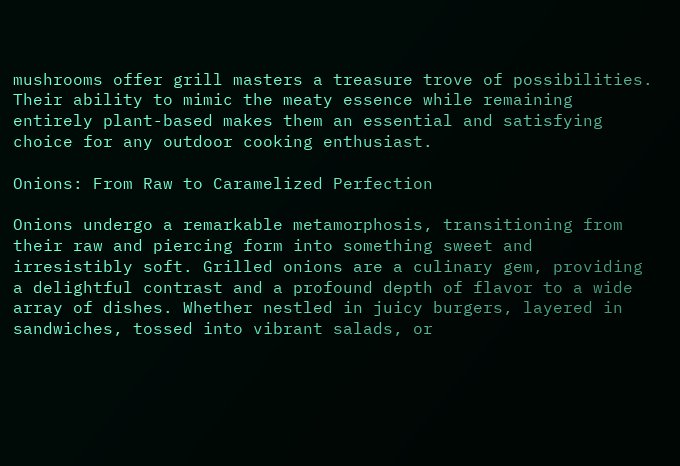mushrooms offer grill masters a treasure trove of possibilities. Their ability to mimic the meaty essence while remaining entirely plant-based makes them an essential and satisfying choice for any outdoor cooking enthusiast.

Onions: From Raw to Caramelized Perfection

Onions undergo a remarkable metamorphosis, transitioning from their raw and piercing form into something sweet and irresistibly soft. Grilled onions are a culinary gem, providing a delightful contrast and a profound depth of flavor to a wide array of dishes. Whether nestled in juicy burgers, layered in sandwiches, tossed into vibrant salads, or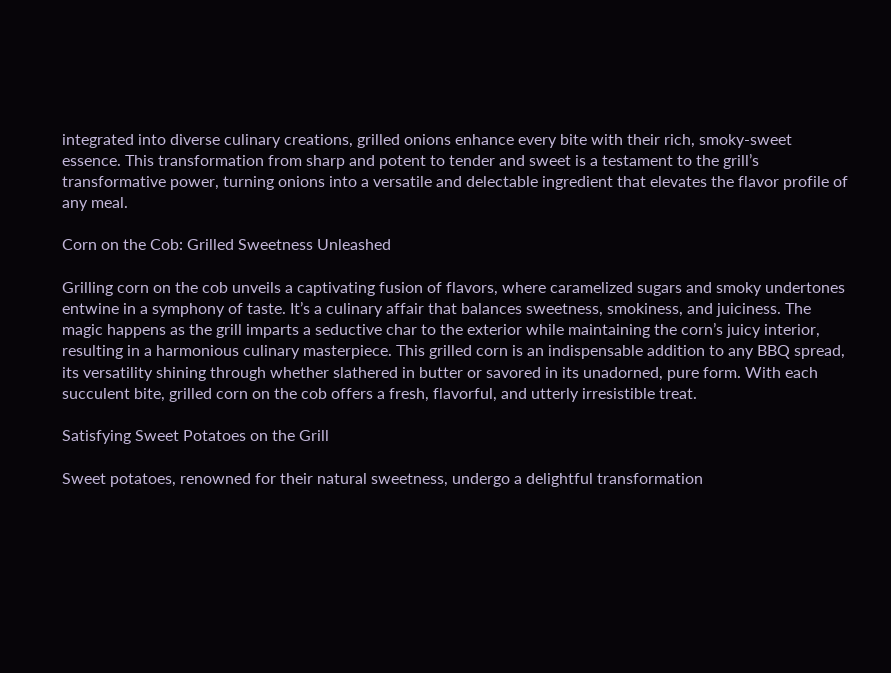integrated into diverse culinary creations, grilled onions enhance every bite with their rich, smoky-sweet essence. This transformation from sharp and potent to tender and sweet is a testament to the grill’s transformative power, turning onions into a versatile and delectable ingredient that elevates the flavor profile of any meal.

Corn on the Cob: Grilled Sweetness Unleashed

Grilling corn on the cob unveils a captivating fusion of flavors, where caramelized sugars and smoky undertones entwine in a symphony of taste. It’s a culinary affair that balances sweetness, smokiness, and juiciness. The magic happens as the grill imparts a seductive char to the exterior while maintaining the corn’s juicy interior, resulting in a harmonious culinary masterpiece. This grilled corn is an indispensable addition to any BBQ spread, its versatility shining through whether slathered in butter or savored in its unadorned, pure form. With each succulent bite, grilled corn on the cob offers a fresh, flavorful, and utterly irresistible treat.

Satisfying Sweet Potatoes on the Grill

Sweet potatoes, renowned for their natural sweetness, undergo a delightful transformation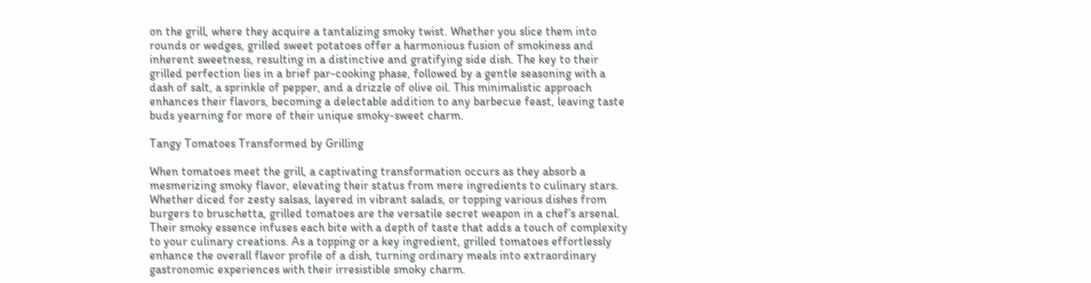on the grill, where they acquire a tantalizing smoky twist. Whether you slice them into rounds or wedges, grilled sweet potatoes offer a harmonious fusion of smokiness and inherent sweetness, resulting in a distinctive and gratifying side dish. The key to their grilled perfection lies in a brief par-cooking phase, followed by a gentle seasoning with a dash of salt, a sprinkle of pepper, and a drizzle of olive oil. This minimalistic approach enhances their flavors, becoming a delectable addition to any barbecue feast, leaving taste buds yearning for more of their unique smoky-sweet charm.

Tangy Tomatoes Transformed by Grilling

When tomatoes meet the grill, a captivating transformation occurs as they absorb a mesmerizing smoky flavor, elevating their status from mere ingredients to culinary stars. Whether diced for zesty salsas, layered in vibrant salads, or topping various dishes from burgers to bruschetta, grilled tomatoes are the versatile secret weapon in a chef’s arsenal. Their smoky essence infuses each bite with a depth of taste that adds a touch of complexity to your culinary creations. As a topping or a key ingredient, grilled tomatoes effortlessly enhance the overall flavor profile of a dish, turning ordinary meals into extraordinary gastronomic experiences with their irresistible smoky charm.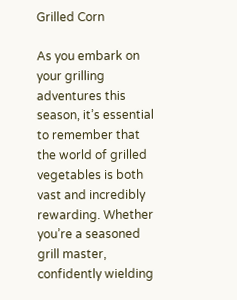Grilled Corn

As you embark on your grilling adventures this season, it’s essential to remember that the world of grilled vegetables is both vast and incredibly rewarding. Whether you’re a seasoned grill master, confidently wielding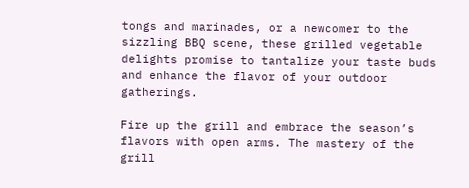tongs and marinades, or a newcomer to the sizzling BBQ scene, these grilled vegetable delights promise to tantalize your taste buds and enhance the flavor of your outdoor gatherings.

Fire up the grill and embrace the season’s flavors with open arms. The mastery of the grill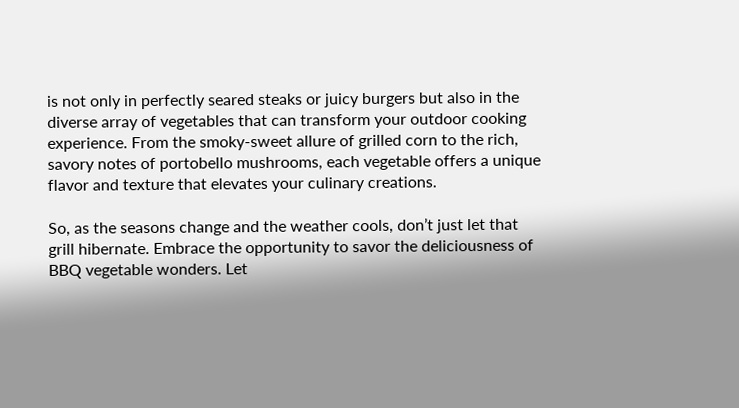is not only in perfectly seared steaks or juicy burgers but also in the diverse array of vegetables that can transform your outdoor cooking experience. From the smoky-sweet allure of grilled corn to the rich, savory notes of portobello mushrooms, each vegetable offers a unique flavor and texture that elevates your culinary creations.

So, as the seasons change and the weather cools, don’t just let that grill hibernate. Embrace the opportunity to savor the deliciousness of BBQ vegetable wonders. Let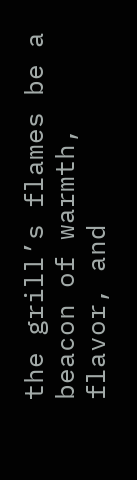the grill’s flames be a beacon of warmth, flavor, and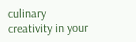culinary creativity in your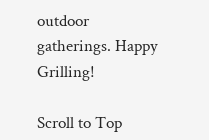outdoor gatherings. Happy Grilling!

Scroll to Top